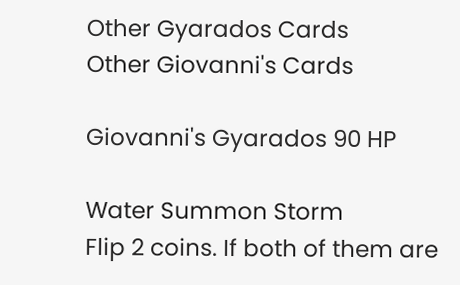Other Gyarados Cards
Other Giovanni's Cards

Giovanni's Gyarados 90 HP

Water Summon Storm
Flip 2 coins. If both of them are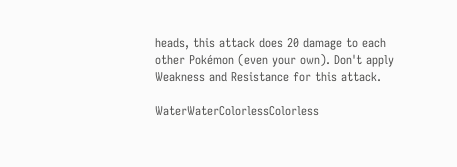heads, this attack does 20 damage to each other Pokémon (even your own). Don't apply Weakness and Resistance for this attack.

WaterWaterColorlessColorless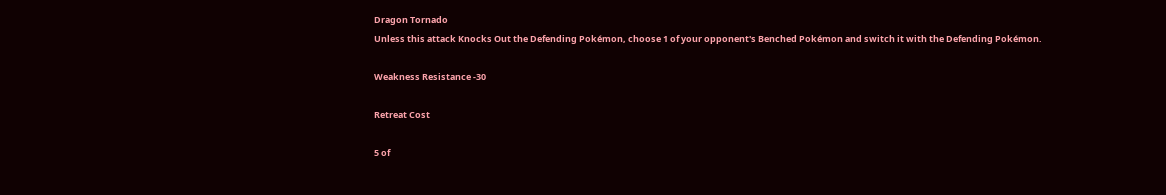Dragon Tornado
Unless this attack Knocks Out the Defending Pokémon, choose 1 of your opponent's Benched Pokémon and switch it with the Defending Pokémon.

Weakness Resistance -30

Retreat Cost

5 of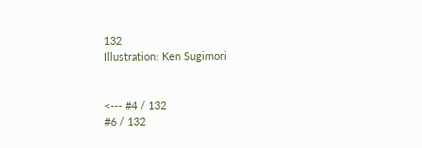132
Illustration: Ken Sugimori


<--- #4 / 132
#6 / 132